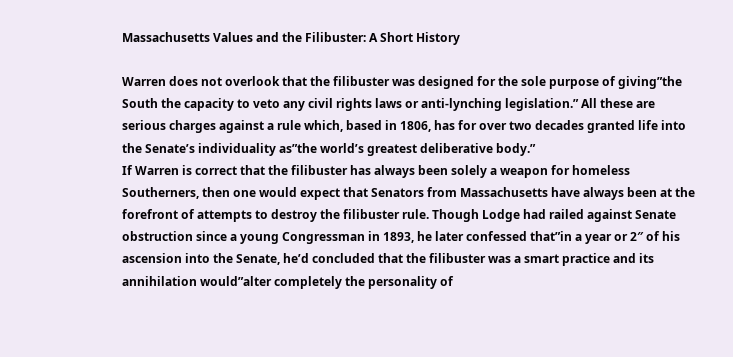Massachusetts Values and the Filibuster: A Short History

Warren does not overlook that the filibuster was designed for the sole purpose of giving”the South the capacity to veto any civil rights laws or anti-lynching legislation.” All these are serious charges against a rule which, based in 1806, has for over two decades granted life into the Senate’s individuality as”the world’s greatest deliberative body.”
If Warren is correct that the filibuster has always been solely a weapon for homeless Southerners, then one would expect that Senators from Massachusetts have always been at the forefront of attempts to destroy the filibuster rule. Though Lodge had railed against Senate obstruction since a young Congressman in 1893, he later confessed that”in a year or 2″ of his ascension into the Senate, he’d concluded that the filibuster was a smart practice and its annihilation would”alter completely the personality of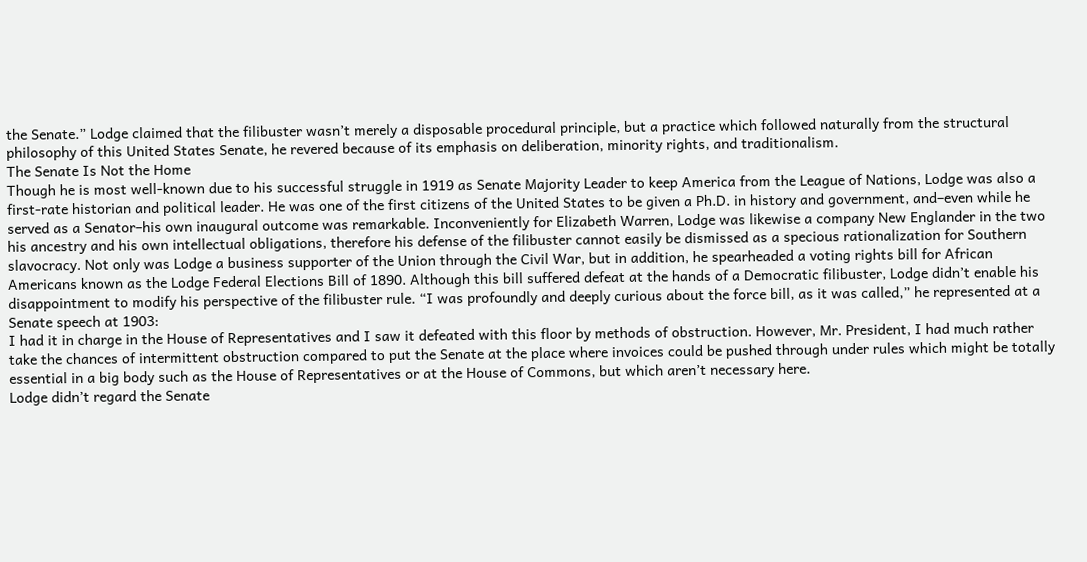the Senate.” Lodge claimed that the filibuster wasn’t merely a disposable procedural principle, but a practice which followed naturally from the structural philosophy of this United States Senate, he revered because of its emphasis on deliberation, minority rights, and traditionalism.
The Senate Is Not the Home
Though he is most well-known due to his successful struggle in 1919 as Senate Majority Leader to keep America from the League of Nations, Lodge was also a first-rate historian and political leader. He was one of the first citizens of the United States to be given a Ph.D. in history and government, and–even while he served as a Senator–his own inaugural outcome was remarkable. Inconveniently for Elizabeth Warren, Lodge was likewise a company New Englander in the two his ancestry and his own intellectual obligations, therefore his defense of the filibuster cannot easily be dismissed as a specious rationalization for Southern slavocracy. Not only was Lodge a business supporter of the Union through the Civil War, but in addition, he spearheaded a voting rights bill for African Americans known as the Lodge Federal Elections Bill of 1890. Although this bill suffered defeat at the hands of a Democratic filibuster, Lodge didn’t enable his disappointment to modify his perspective of the filibuster rule. “I was profoundly and deeply curious about the force bill, as it was called,” he represented at a Senate speech at 1903:
I had it in charge in the House of Representatives and I saw it defeated with this floor by methods of obstruction. However, Mr. President, I had much rather take the chances of intermittent obstruction compared to put the Senate at the place where invoices could be pushed through under rules which might be totally essential in a big body such as the House of Representatives or at the House of Commons, but which aren’t necessary here.
Lodge didn’t regard the Senate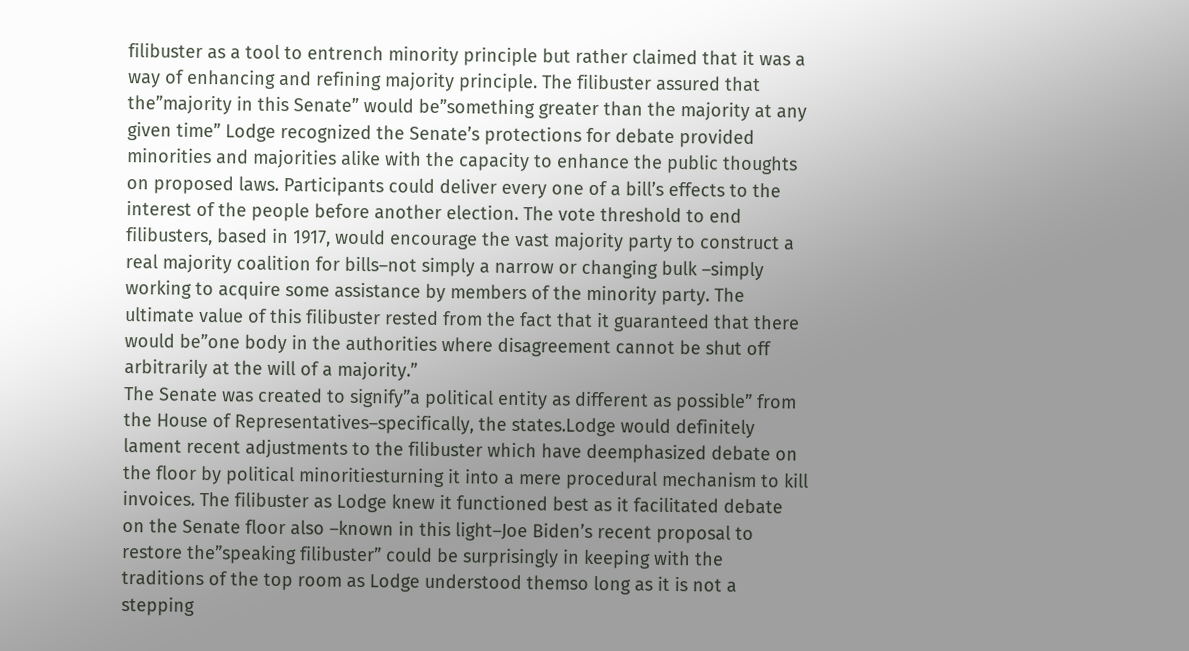filibuster as a tool to entrench minority principle but rather claimed that it was a way of enhancing and refining majority principle. The filibuster assured that the”majority in this Senate” would be”something greater than the majority at any given time” Lodge recognized the Senate’s protections for debate provided minorities and majorities alike with the capacity to enhance the public thoughts on proposed laws. Participants could deliver every one of a bill’s effects to the interest of the people before another election. The vote threshold to end filibusters, based in 1917, would encourage the vast majority party to construct a real majority coalition for bills–not simply a narrow or changing bulk –simply working to acquire some assistance by members of the minority party. The ultimate value of this filibuster rested from the fact that it guaranteed that there would be”one body in the authorities where disagreement cannot be shut off arbitrarily at the will of a majority.”
The Senate was created to signify”a political entity as different as possible” from the House of Representatives–specifically, the states.Lodge would definitely lament recent adjustments to the filibuster which have deemphasized debate on the floor by political minoritiesturning it into a mere procedural mechanism to kill invoices. The filibuster as Lodge knew it functioned best as it facilitated debate on the Senate floor also –known in this light–Joe Biden’s recent proposal to restore the”speaking filibuster” could be surprisingly in keeping with the traditions of the top room as Lodge understood themso long as it is not a stepping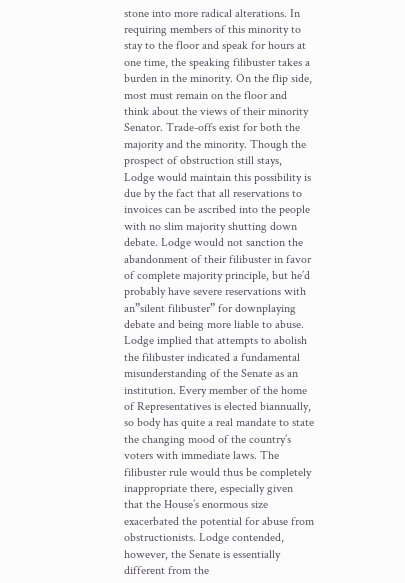stone into more radical alterations. In requiring members of this minority to stay to the floor and speak for hours at one time, the speaking filibuster takes a burden in the minority. On the flip side, most must remain on the floor and think about the views of their minority Senator. Trade-offs exist for both the majority and the minority. Though the prospect of obstruction still stays, Lodge would maintain this possibility is due by the fact that all reservations to invoices can be ascribed into the people with no slim majority shutting down debate. Lodge would not sanction the abandonment of their filibuster in favor of complete majority principle, but he’d probably have severe reservations with an”silent filibuster” for downplaying debate and being more liable to abuse.
Lodge implied that attempts to abolish the filibuster indicated a fundamental misunderstanding of the Senate as an institution. Every member of the home of Representatives is elected biannually, so body has quite a real mandate to state the changing mood of the country’s voters with immediate laws. The filibuster rule would thus be completely inappropriate there, especially given that the House’s enormous size exacerbated the potential for abuse from obstructionists. Lodge contended, however, the Senate is essentially different from the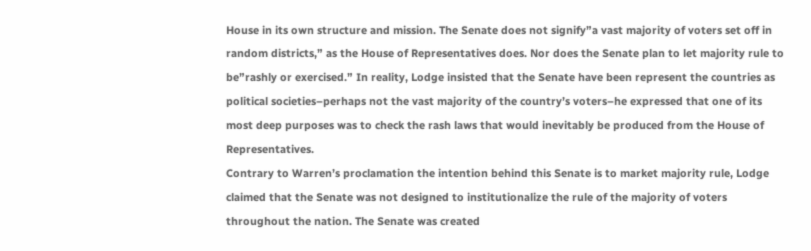House in its own structure and mission. The Senate does not signify”a vast majority of voters set off in random districts,” as the House of Representatives does. Nor does the Senate plan to let majority rule to be”rashly or exercised.” In reality, Lodge insisted that the Senate have been represent the countries as political societies–perhaps not the vast majority of the country’s voters–he expressed that one of its most deep purposes was to check the rash laws that would inevitably be produced from the House of Representatives.
Contrary to Warren’s proclamation the intention behind this Senate is to market majority rule, Lodge claimed that the Senate was not designed to institutionalize the rule of the majority of voters throughout the nation. The Senate was created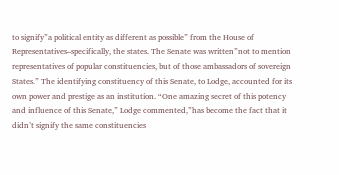to signify”a political entity as different as possible” from the House of Representatives–specifically, the states. The Senate was written”not to mention representatives of popular constituencies, but of those ambassadors of sovereign States.” The identifying constituency of this Senate, to Lodge, accounted for its own power and prestige as an institution. “One amazing secret of this potency and influence of this Senate,” Lodge commented,”has become the fact that it didn’t signify the same constituencies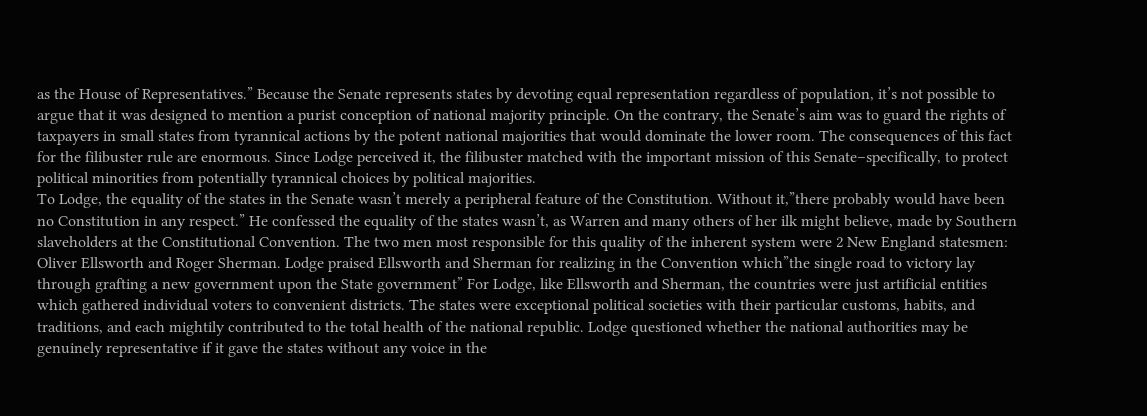as the House of Representatives.” Because the Senate represents states by devoting equal representation regardless of population, it’s not possible to argue that it was designed to mention a purist conception of national majority principle. On the contrary, the Senate’s aim was to guard the rights of taxpayers in small states from tyrannical actions by the potent national majorities that would dominate the lower room. The consequences of this fact for the filibuster rule are enormous. Since Lodge perceived it, the filibuster matched with the important mission of this Senate–specifically, to protect political minorities from potentially tyrannical choices by political majorities.
To Lodge, the equality of the states in the Senate wasn’t merely a peripheral feature of the Constitution. Without it,”there probably would have been no Constitution in any respect.” He confessed the equality of the states wasn’t, as Warren and many others of her ilk might believe, made by Southern slaveholders at the Constitutional Convention. The two men most responsible for this quality of the inherent system were 2 New England statesmen: Oliver Ellsworth and Roger Sherman. Lodge praised Ellsworth and Sherman for realizing in the Convention which”the single road to victory lay through grafting a new government upon the State government” For Lodge, like Ellsworth and Sherman, the countries were just artificial entities which gathered individual voters to convenient districts. The states were exceptional political societies with their particular customs, habits, and traditions, and each mightily contributed to the total health of the national republic. Lodge questioned whether the national authorities may be genuinely representative if it gave the states without any voice in the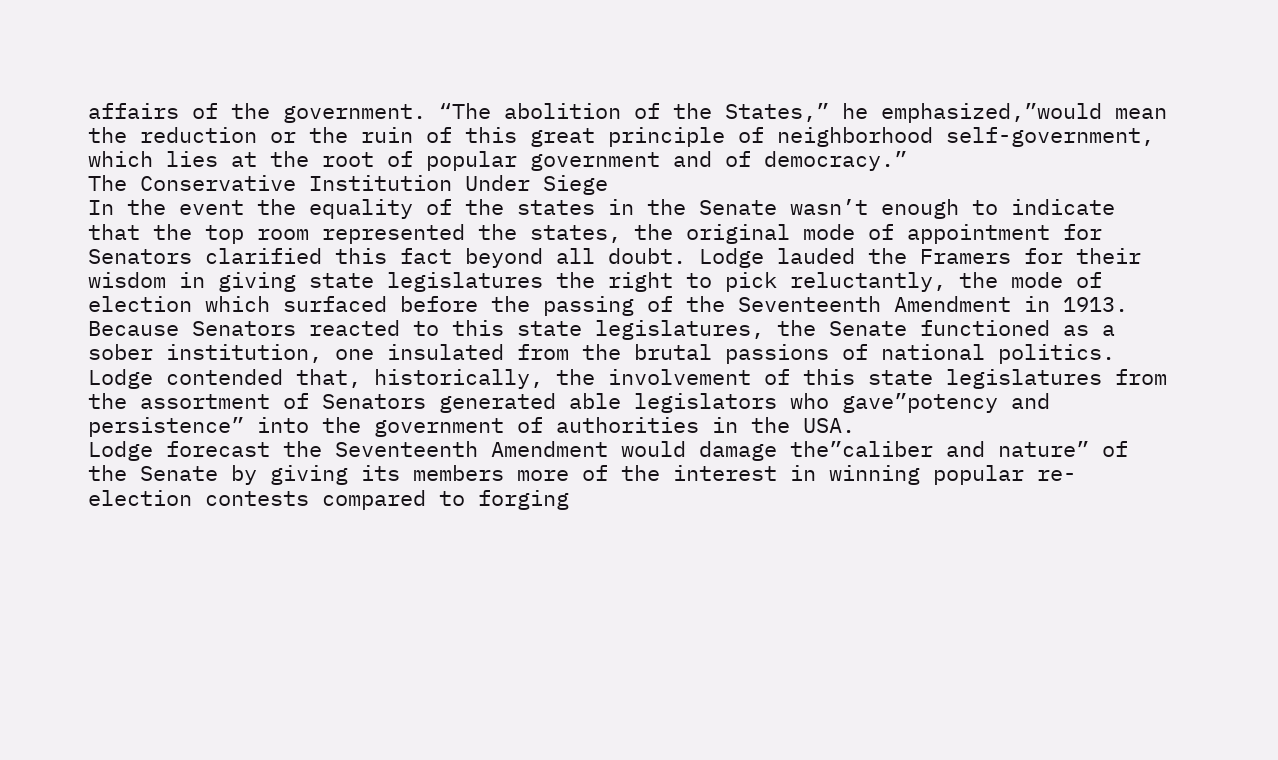affairs of the government. “The abolition of the States,” he emphasized,”would mean the reduction or the ruin of this great principle of neighborhood self-government, which lies at the root of popular government and of democracy.”
The Conservative Institution Under Siege
In the event the equality of the states in the Senate wasn’t enough to indicate that the top room represented the states, the original mode of appointment for Senators clarified this fact beyond all doubt. Lodge lauded the Framers for their wisdom in giving state legislatures the right to pick reluctantly, the mode of election which surfaced before the passing of the Seventeenth Amendment in 1913. Because Senators reacted to this state legislatures, the Senate functioned as a sober institution, one insulated from the brutal passions of national politics. Lodge contended that, historically, the involvement of this state legislatures from the assortment of Senators generated able legislators who gave”potency and persistence” into the government of authorities in the USA.
Lodge forecast the Seventeenth Amendment would damage the”caliber and nature” of the Senate by giving its members more of the interest in winning popular re-election contests compared to forging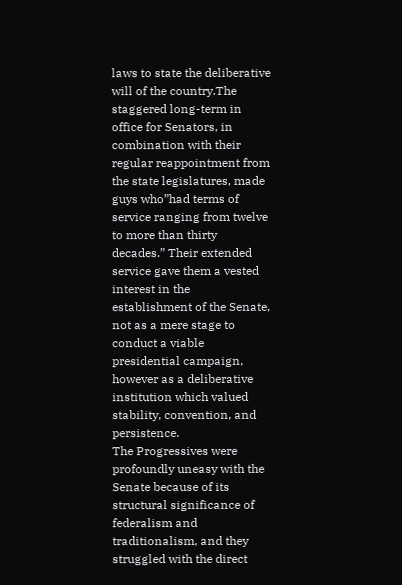laws to state the deliberative will of the country.The staggered long-term in office for Senators, in combination with their regular reappointment from the state legislatures, made guys who”had terms of service ranging from twelve to more than thirty decades.” Their extended service gave them a vested interest in the establishment of the Senate, not as a mere stage to conduct a viable presidential campaign, however as a deliberative institution which valued stability, convention, and persistence.
The Progressives were profoundly uneasy with the Senate because of its structural significance of federalism and traditionalism, and they struggled with the direct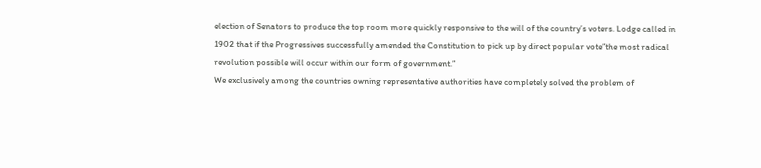election of Senators to produce the top room more quickly responsive to the will of the country’s voters. Lodge called in 1902 that if the Progressives successfully amended the Constitution to pick up by direct popular vote”the most radical revolution possible will occur within our form of government.”
We exclusively among the countries owning representative authorities have completely solved the problem of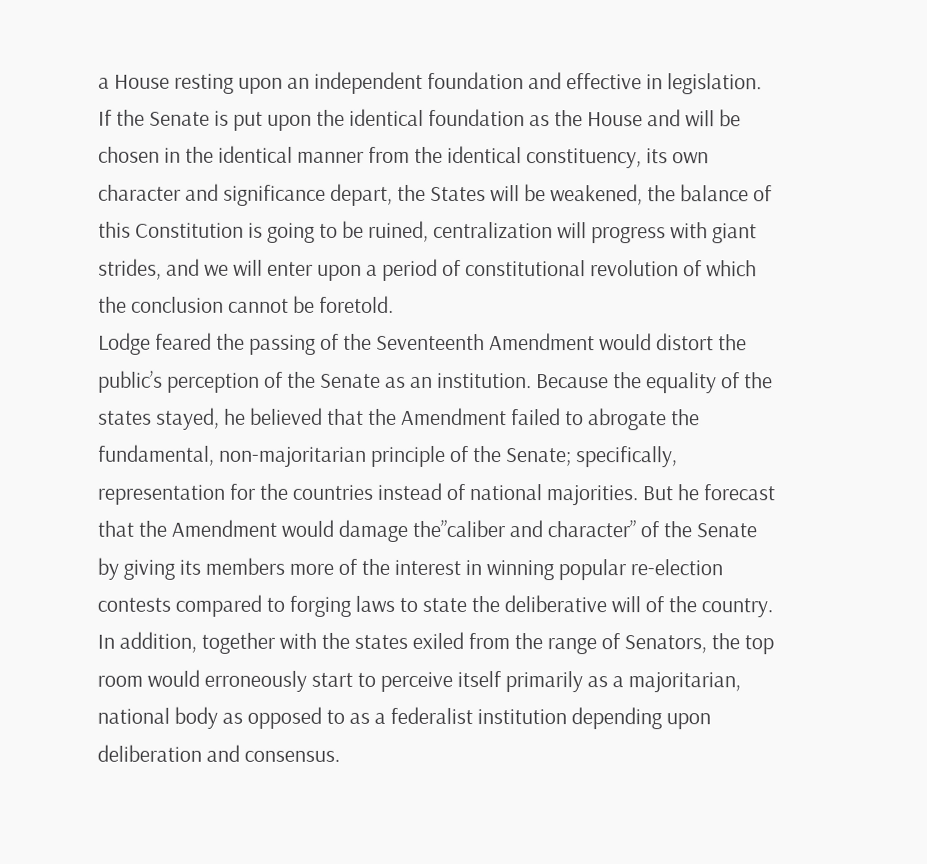a House resting upon an independent foundation and effective in legislation. If the Senate is put upon the identical foundation as the House and will be chosen in the identical manner from the identical constituency, its own character and significance depart, the States will be weakened, the balance of this Constitution is going to be ruined, centralization will progress with giant strides, and we will enter upon a period of constitutional revolution of which the conclusion cannot be foretold.
Lodge feared the passing of the Seventeenth Amendment would distort the public’s perception of the Senate as an institution. Because the equality of the states stayed, he believed that the Amendment failed to abrogate the fundamental, non-majoritarian principle of the Senate; specifically, representation for the countries instead of national majorities. But he forecast that the Amendment would damage the”caliber and character” of the Senate by giving its members more of the interest in winning popular re-election contests compared to forging laws to state the deliberative will of the country. In addition, together with the states exiled from the range of Senators, the top room would erroneously start to perceive itself primarily as a majoritarian, national body as opposed to as a federalist institution depending upon deliberation and consensus.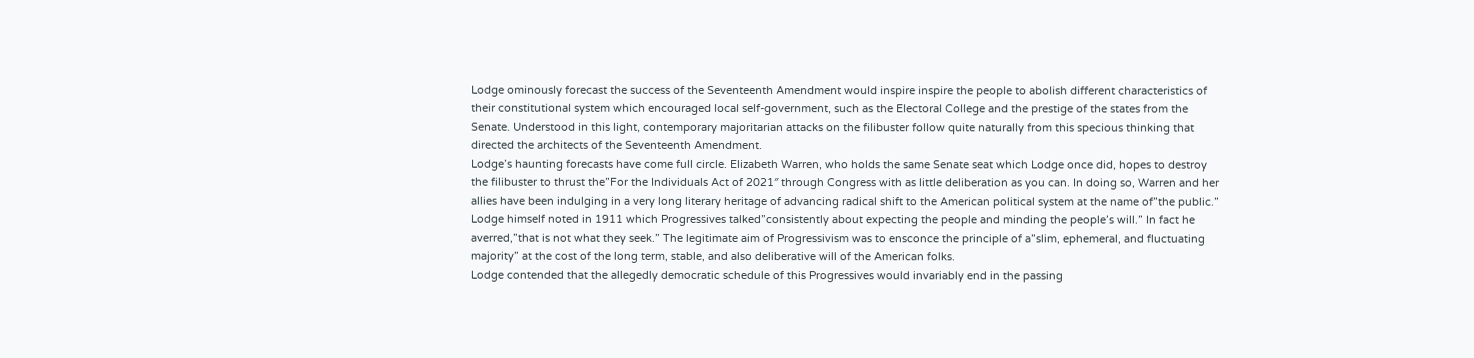Lodge ominously forecast the success of the Seventeenth Amendment would inspire inspire the people to abolish different characteristics of their constitutional system which encouraged local self-government, such as the Electoral College and the prestige of the states from the Senate. Understood in this light, contemporary majoritarian attacks on the filibuster follow quite naturally from this specious thinking that directed the architects of the Seventeenth Amendment.
Lodge’s haunting forecasts have come full circle. Elizabeth Warren, who holds the same Senate seat which Lodge once did, hopes to destroy the filibuster to thrust the”For the Individuals Act of 2021″ through Congress with as little deliberation as you can. In doing so, Warren and her allies have been indulging in a very long literary heritage of advancing radical shift to the American political system at the name of”the public.” Lodge himself noted in 1911 which Progressives talked”consistently about expecting the people and minding the people’s will.” In fact he averred,”that is not what they seek.” The legitimate aim of Progressivism was to ensconce the principle of a”slim, ephemeral, and fluctuating majority” at the cost of the long term, stable, and also deliberative will of the American folks.
Lodge contended that the allegedly democratic schedule of this Progressives would invariably end in the passing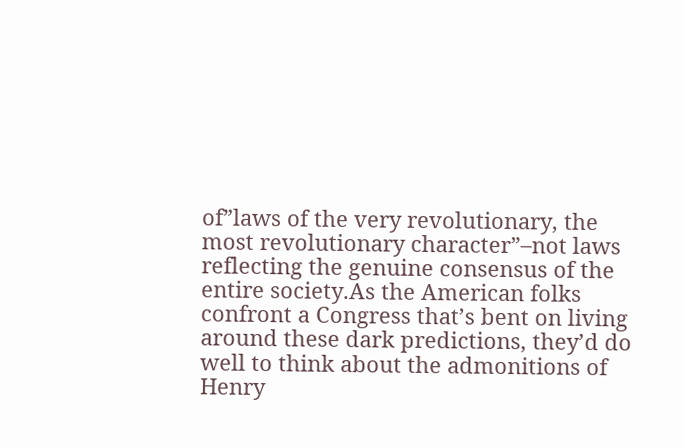of”laws of the very revolutionary, the most revolutionary character”–not laws reflecting the genuine consensus of the entire society.As the American folks confront a Congress that’s bent on living around these dark predictions, they’d do well to think about the admonitions of Henry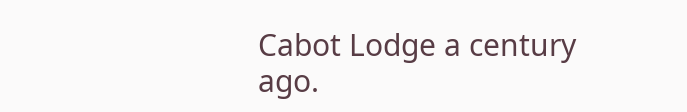Cabot Lodge a century ago.